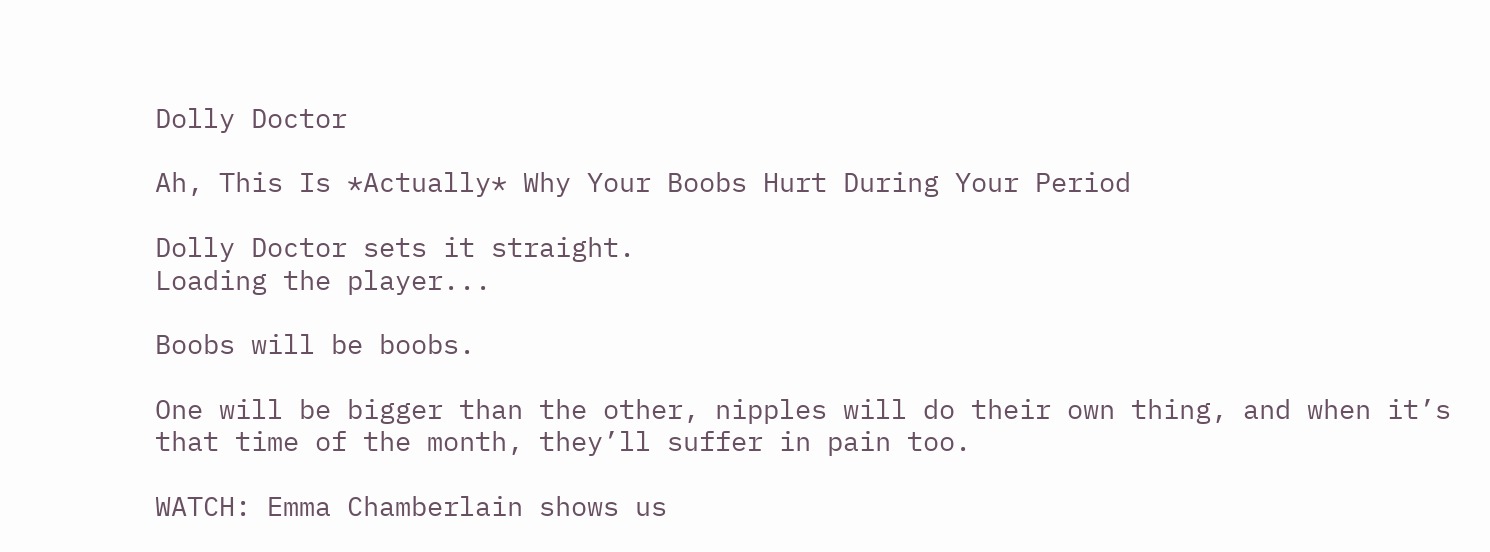Dolly Doctor

Ah, This Is *Actually* Why Your Boobs Hurt During Your Period

Dolly Doctor sets it straight.
Loading the player...

Boobs will be boobs.

One will be bigger than the other, nipples will do their own thing, and when it’s that time of the month, they’ll suffer in pain too.

WATCH: Emma Chamberlain shows us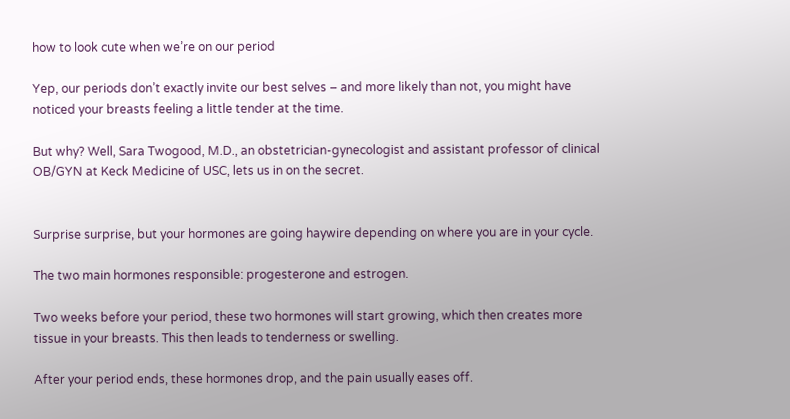how to look cute when we’re on our period

Yep, our periods don’t exactly invite our best selves – and more likely than not, you might have noticed your breasts feeling a little tender at the time.

But why? Well, Sara Twogood, M.D., an obstetrician-gynecologist and assistant professor of clinical OB/GYN at Keck Medicine of USC, lets us in on the secret.


Surprise surprise, but your hormones are going haywire depending on where you are in your cycle.

The two main hormones responsible: progesterone and estrogen.

Two weeks before your period, these two hormones will start growing, which then creates more tissue in your breasts. This then leads to tenderness or swelling.

After your period ends, these hormones drop, and the pain usually eases off.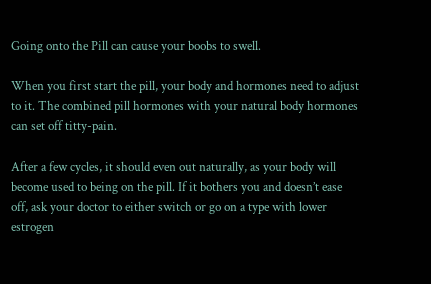Going onto the Pill can cause your boobs to swell.

When you first start the pill, your body and hormones need to adjust to it. The combined pill hormones with your natural body hormones can set off titty-pain.

After a few cycles, it should even out naturally, as your body will become used to being on the pill. If it bothers you and doesn’t ease off, ask your doctor to either switch or go on a type with lower estrogen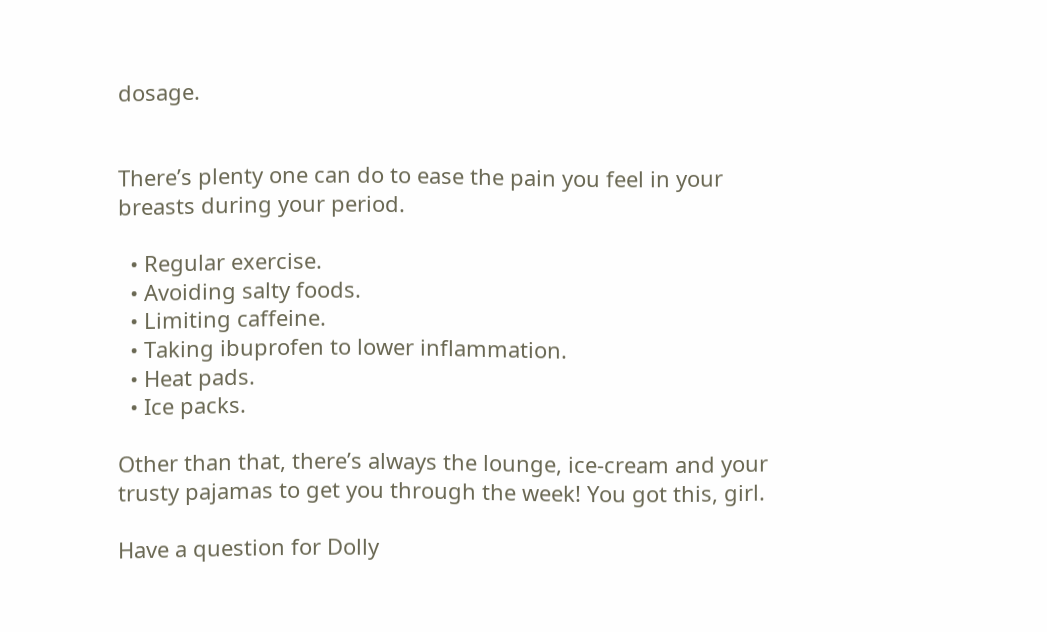dosage.


There’s plenty one can do to ease the pain you feel in your breasts during your period.

  • Regular exercise.
  • Avoiding salty foods.
  • Limiting caffeine.
  • Taking ibuprofen to lower inflammation.
  • Heat pads.
  • Ice packs.

Other than that, there’s always the lounge, ice-cream and your trusty pajamas to get you through the week! You got this, girl.

Have a question for Dolly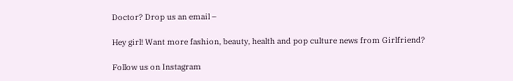Doctor? Drop us an email –

Hey girl! Want more fashion, beauty, health and pop culture news from Girlfriend?

Follow us on Instagram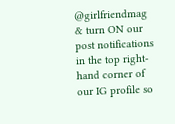@girlfriendmag & turn ON our post notifications in the top right-hand corner of our IG profile so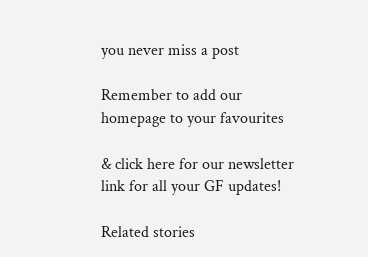you never miss a post

Remember to add our homepage to your favourites

& click here for our newsletter link for all your GF updates!

Related stories